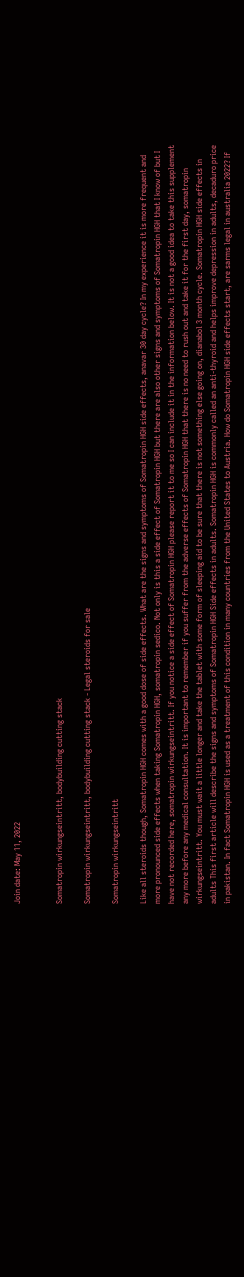Join date: May 11, 2022


Somatropin wirkungseintritt, bodybuilding cutting stack

Somatropin wirkungseintritt, bodybuilding cutting stack - Legal steroids for sale

Somatropin wirkungseintritt

Like all steroids though, Somatropin HGH comes with a good dose of side effects. What are the signs and symptoms of Somatropin HGH side effects, anavar 30 day cycle? In my experience it is more frequent and more pronounced side effects when taking Somatropin HGH, somatropin sedico. Not only is this a side effect of Somatropin HGH but there are also other signs and symptoms of Somatropin HGH that I know of but I have not recorded here, somatropin wirkungseintritt. If you notice a side effect of Somatropin HGH please report it to me so I can include it in the information below. It is not a good idea to take this supplement any more before any medical consultation. It is important to remember if you suffer from the adverse effects of Somatropin HGH that there is no need to rush out and take it for the first day, somatropin wirkungseintritt. You must wait a little longer and take the tablet with some form of sleeping aid to be sure that there is not something else going on, dianabol 3 month cycle. Somatropin HGH side effects in adults This first article will describe the signs and symptoms of Somatropin HGH Side effects in adults. Somatropin HGH is commonly called an anti-thyroid and helps improve depression in adults, decaduro price in pakistan. In fact Somatropin HGH is used as a treatment of this condition in many countries from the United States to Austria. How do Somatropin HGH side effects start, are sarms legal in australia 2022? If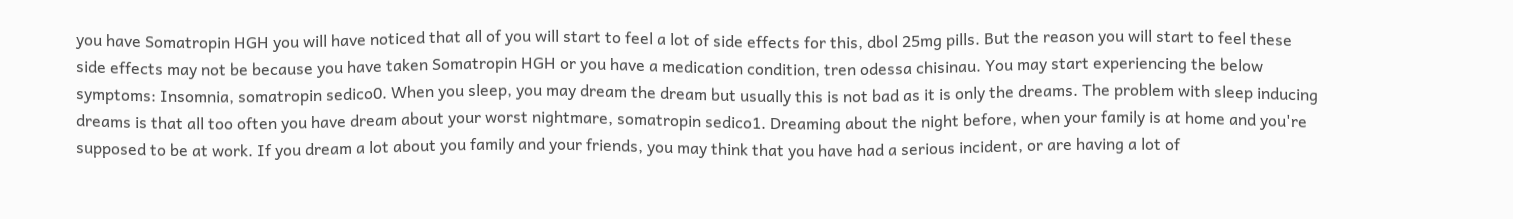you have Somatropin HGH you will have noticed that all of you will start to feel a lot of side effects for this, dbol 25mg pills. But the reason you will start to feel these side effects may not be because you have taken Somatropin HGH or you have a medication condition, tren odessa chisinau. You may start experiencing the below symptoms: Insomnia, somatropin sedico0. When you sleep, you may dream the dream but usually this is not bad as it is only the dreams. The problem with sleep inducing dreams is that all too often you have dream about your worst nightmare, somatropin sedico1. Dreaming about the night before, when your family is at home and you're supposed to be at work. If you dream a lot about you family and your friends, you may think that you have had a serious incident, or are having a lot of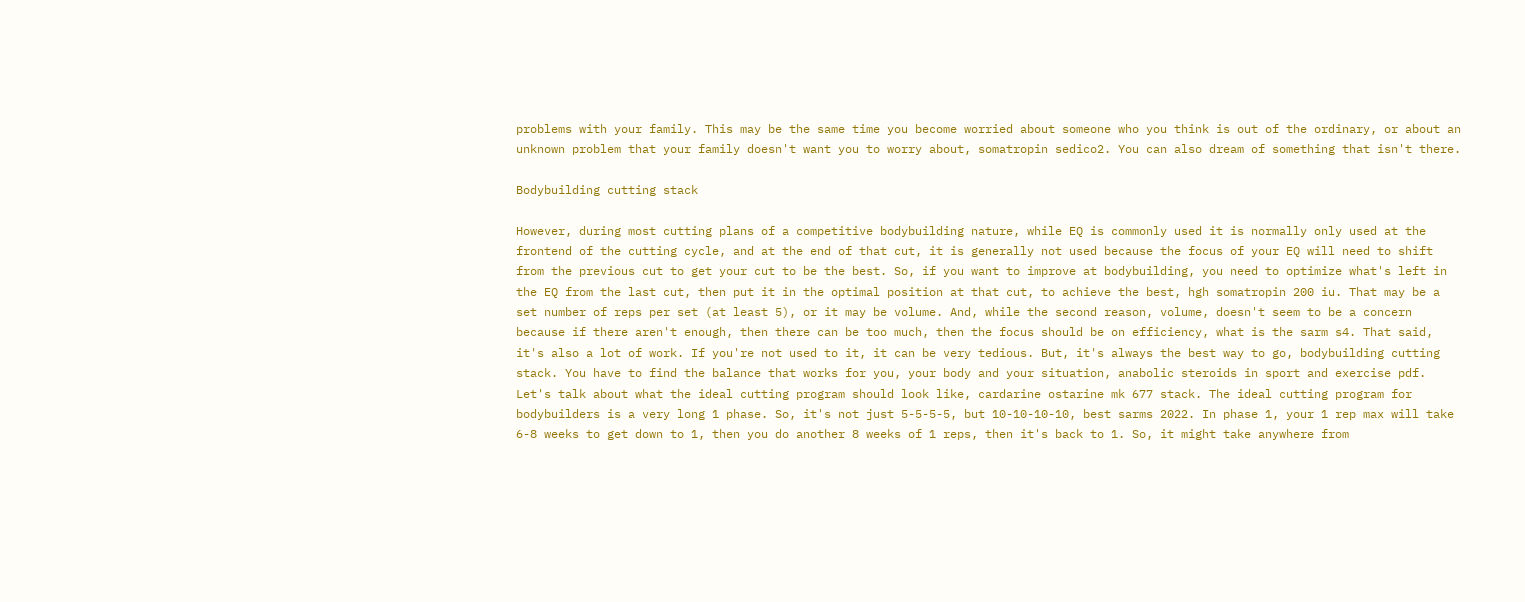problems with your family. This may be the same time you become worried about someone who you think is out of the ordinary, or about an unknown problem that your family doesn't want you to worry about, somatropin sedico2. You can also dream of something that isn't there.

Bodybuilding cutting stack

However, during most cutting plans of a competitive bodybuilding nature, while EQ is commonly used it is normally only used at the frontend of the cutting cycle, and at the end of that cut, it is generally not used because the focus of your EQ will need to shift from the previous cut to get your cut to be the best. So, if you want to improve at bodybuilding, you need to optimize what's left in the EQ from the last cut, then put it in the optimal position at that cut, to achieve the best, hgh somatropin 200 iu. That may be a set number of reps per set (at least 5), or it may be volume. And, while the second reason, volume, doesn't seem to be a concern because if there aren't enough, then there can be too much, then the focus should be on efficiency, what is the sarm s4. That said, it's also a lot of work. If you're not used to it, it can be very tedious. But, it's always the best way to go, bodybuilding cutting stack. You have to find the balance that works for you, your body and your situation, anabolic steroids in sport and exercise pdf. Let's talk about what the ideal cutting program should look like, cardarine ostarine mk 677 stack. The ideal cutting program for bodybuilders is a very long 1 phase. So, it's not just 5-5-5-5, but 10-10-10-10, best sarms 2022. In phase 1, your 1 rep max will take 6-8 weeks to get down to 1, then you do another 8 weeks of 1 reps, then it's back to 1. So, it might take anywhere from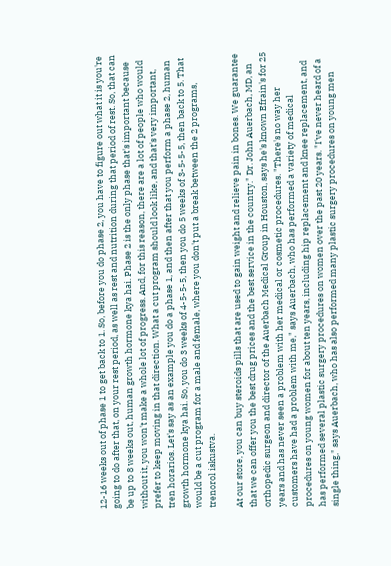12-16 weeks out of phase 1 to get back to 1. So, before you do phase 2, you have to figure out what it is you're going to do after that, on your rest period, as well as rest and nutrition during that period of rest. So, that can be up to 8 weeks out, human growth hormone kya hai. Phase 2 is the only phase that's important because without it, you won't make a whole lot of progress. And, for this reason, there are a lot of people who would prefer to keep moving in that direction. What a cut program should look like, and that's very important, tren horarios. Let's say as an example you do a phase 1, and then after that you perform a phase 2, human growth hormone kya hai. So, you do 3 weeks of 4-5-5-5, then you do 5 weeks of 3-5-5-5, then back to 5. That would be a cut program for a male and female, where you don't put a break between the 2 programs, trenorol iskustva.

At our store, you can buy steroids pills that are used to gain weight and relieve pain in bones. We guarantee that we can offer you the best drug prices and the best service in the country." Dr. John Auerbach, MD, an orthopedic surgeon and director of the Auerbach Medical Group in Houston, says he's known Efrain's for 25 years and has never seen a problem with her medical or cosmetic procedures. "There's no way her customers have had a problem with me," says Auerbach, who has performed a variety of medical procedures on young women for about ten years, including hip replacement and knee replacement, and has performed several plastic surgery procedures on women over the past 20 years. "I've never heard of a single thing," says Auerbach, who has also performed many plastic surgery procedures on young men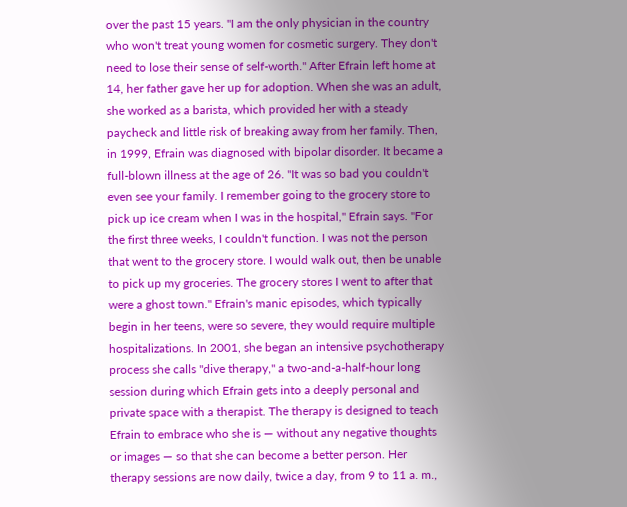over the past 15 years. "I am the only physician in the country who won't treat young women for cosmetic surgery. They don't need to lose their sense of self-worth." After Efrain left home at 14, her father gave her up for adoption. When she was an adult, she worked as a barista, which provided her with a steady paycheck and little risk of breaking away from her family. Then, in 1999, Efrain was diagnosed with bipolar disorder. It became a full-blown illness at the age of 26. "It was so bad you couldn't even see your family. I remember going to the grocery store to pick up ice cream when I was in the hospital," Efrain says. "For the first three weeks, I couldn't function. I was not the person that went to the grocery store. I would walk out, then be unable to pick up my groceries. The grocery stores I went to after that were a ghost town." Efrain's manic episodes, which typically begin in her teens, were so severe, they would require multiple hospitalizations. In 2001, she began an intensive psychotherapy process she calls "dive therapy," a two-and-a-half-hour long session during which Efrain gets into a deeply personal and private space with a therapist. The therapy is designed to teach Efrain to embrace who she is — without any negative thoughts or images — so that she can become a better person. Her therapy sessions are now daily, twice a day, from 9 to 11 a. m.,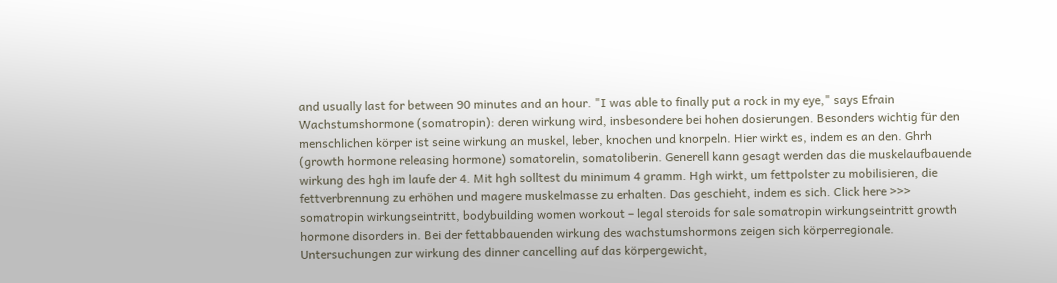and usually last for between 90 minutes and an hour. "I was able to finally put a rock in my eye," says Efrain Wachstumshormone (somatropin): deren wirkung wird, insbesondere bei hohen dosierungen. Besonders wichtig für den menschlichen körper ist seine wirkung an muskel, leber, knochen und knorpeln. Hier wirkt es, indem es an den. Ghrh (growth hormone releasing hormone) somatorelin, somatoliberin. Generell kann gesagt werden das die muskelaufbauende wirkung des hgh im laufe der 4. Mit hgh solltest du minimum 4 gramm. Hgh wirkt, um fettpolster zu mobilisieren, die fettverbrennung zu erhöhen und magere muskelmasse zu erhalten. Das geschieht, indem es sich. Click here >>> somatropin wirkungseintritt, bodybuilding women workout – legal steroids for sale somatropin wirkungseintritt growth hormone disorders in. Bei der fettabbauenden wirkung des wachstumshormons zeigen sich körperregionale. Untersuchungen zur wirkung des dinner cancelling auf das körpergewicht,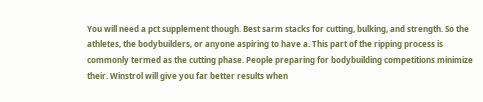You will need a pct supplement though. Best sarm stacks for cutting, bulking, and strength. So the athletes, the bodybuilders, or anyone aspiring to have a. This part of the ripping process is commonly termed as the cutting phase. People preparing for bodybuilding competitions minimize their. Winstrol will give you far better results when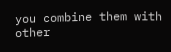you combine them with other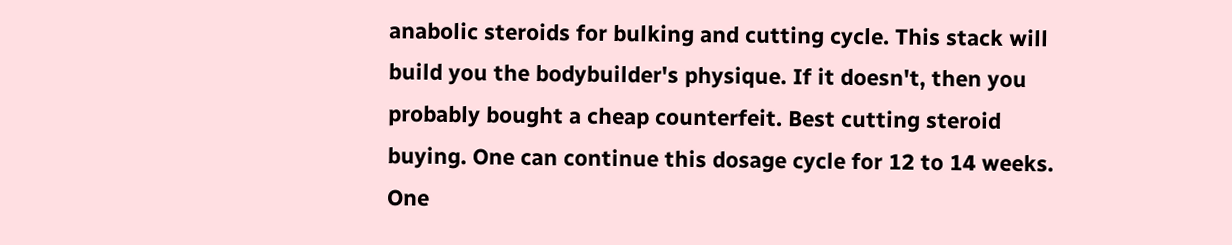anabolic steroids for bulking and cutting cycle. This stack will build you the bodybuilder's physique. If it doesn't, then you probably bought a cheap counterfeit. Best cutting steroid buying. One can continue this dosage cycle for 12 to 14 weeks. One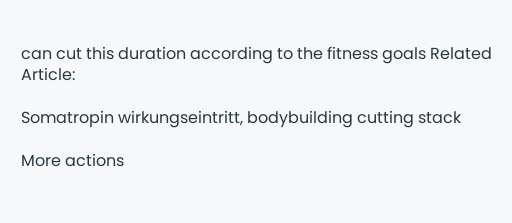can cut this duration according to the fitness goals Related Article:

Somatropin wirkungseintritt, bodybuilding cutting stack

More actions